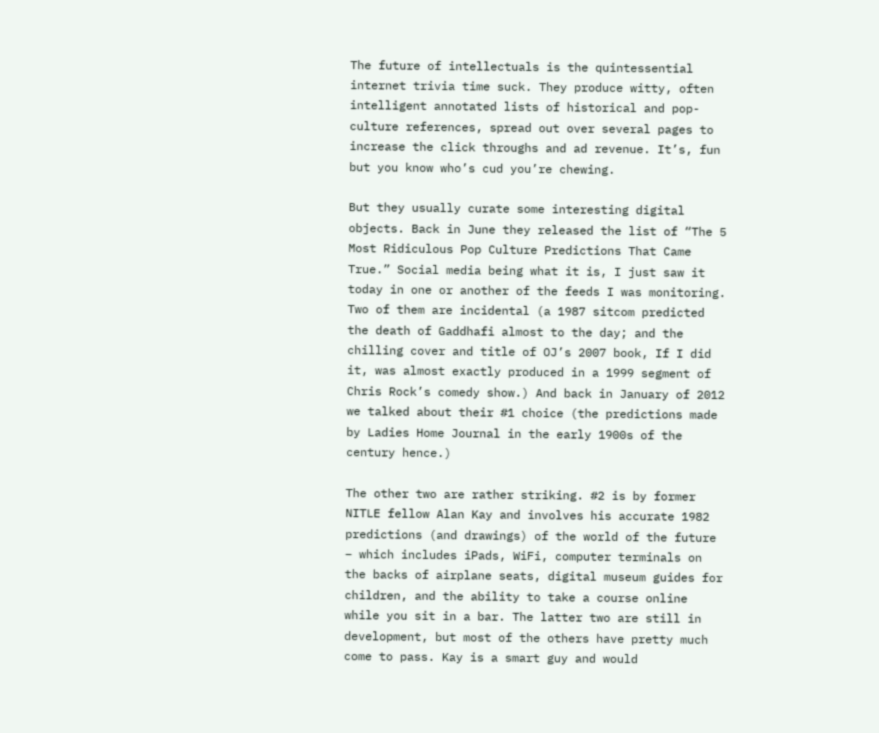The future of intellectuals is the quintessential internet trivia time suck. They produce witty, often intelligent annotated lists of historical and pop-culture references, spread out over several pages to increase the click throughs and ad revenue. It’s, fun but you know who’s cud you’re chewing.

But they usually curate some interesting digital objects. Back in June they released the list of “The 5 Most Ridiculous Pop Culture Predictions That Came True.” Social media being what it is, I just saw it today in one or another of the feeds I was monitoring. Two of them are incidental (a 1987 sitcom predicted the death of Gaddhafi almost to the day; and the chilling cover and title of OJ’s 2007 book, If I did it, was almost exactly produced in a 1999 segment of Chris Rock’s comedy show.) And back in January of 2012 we talked about their #1 choice (the predictions made by Ladies Home Journal in the early 1900s of the century hence.)

The other two are rather striking. #2 is by former NITLE fellow Alan Kay and involves his accurate 1982 predictions (and drawings) of the world of the future – which includes iPads, WiFi, computer terminals on the backs of airplane seats, digital museum guides for children, and the ability to take a course online while you sit in a bar. The latter two are still in development, but most of the others have pretty much come to pass. Kay is a smart guy and would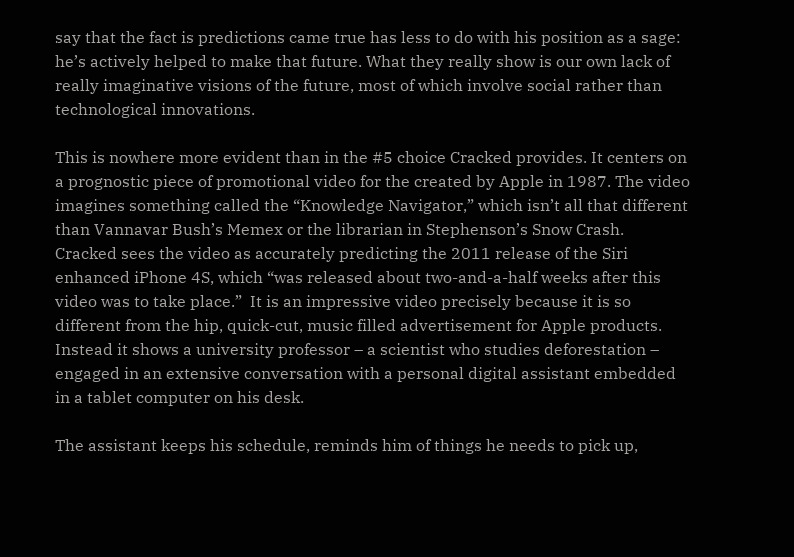say that the fact is predictions came true has less to do with his position as a sage: he’s actively helped to make that future. What they really show is our own lack of really imaginative visions of the future, most of which involve social rather than technological innovations.

This is nowhere more evident than in the #5 choice Cracked provides. It centers on a prognostic piece of promotional video for the created by Apple in 1987. The video imagines something called the “Knowledge Navigator,” which isn’t all that different than Vannavar Bush’s Memex or the librarian in Stephenson’s Snow Crash.  Cracked sees the video as accurately predicting the 2011 release of the Siri enhanced iPhone 4S, which “was released about two-and-a-half weeks after this video was to take place.”  It is an impressive video precisely because it is so different from the hip, quick-cut, music filled advertisement for Apple products. Instead it shows a university professor – a scientist who studies deforestation – engaged in an extensive conversation with a personal digital assistant embedded in a tablet computer on his desk.

The assistant keeps his schedule, reminds him of things he needs to pick up,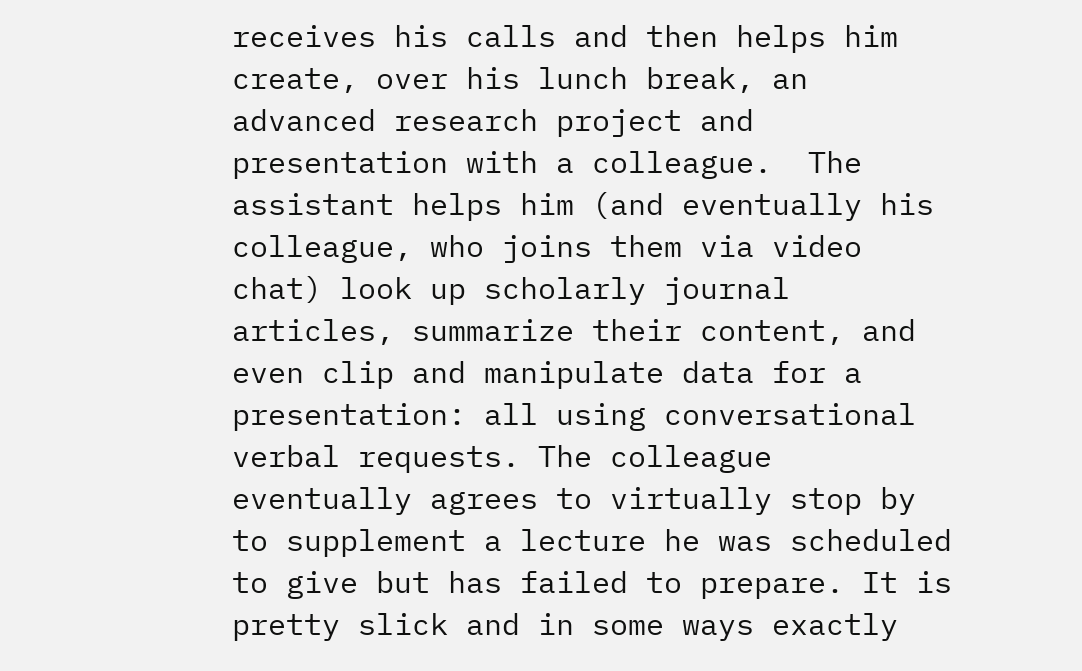receives his calls and then helps him create, over his lunch break, an advanced research project and presentation with a colleague.  The assistant helps him (and eventually his colleague, who joins them via video chat) look up scholarly journal articles, summarize their content, and even clip and manipulate data for a presentation: all using conversational verbal requests. The colleague eventually agrees to virtually stop by to supplement a lecture he was scheduled to give but has failed to prepare. It is pretty slick and in some ways exactly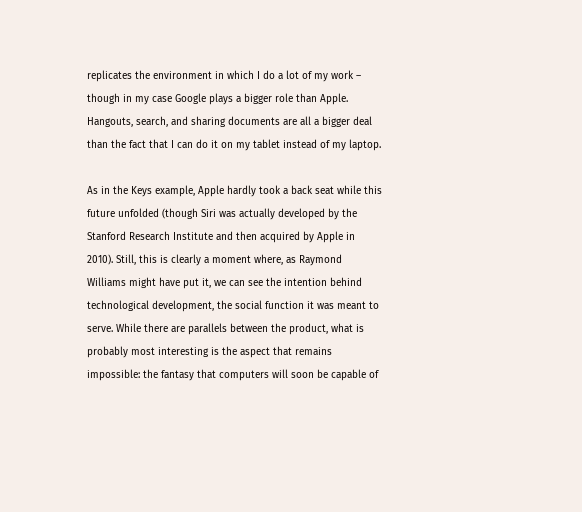replicates the environment in which I do a lot of my work – though in my case Google plays a bigger role than Apple. Hangouts, search, and sharing documents are all a bigger deal than the fact that I can do it on my tablet instead of my laptop.

As in the Keys example, Apple hardly took a back seat while this future unfolded (though Siri was actually developed by the Stanford Research Institute and then acquired by Apple in 2010). Still, this is clearly a moment where, as Raymond Williams might have put it, we can see the intention behind technological development, the social function it was meant to serve. While there are parallels between the product, what is probably most interesting is the aspect that remains impossible: the fantasy that computers will soon be capable of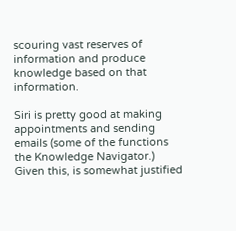scouring vast reserves of information and produce knowledge based on that information.

Siri is pretty good at making appointments and sending emails (some of the functions the Knowledge Navigator.) Given this, is somewhat justified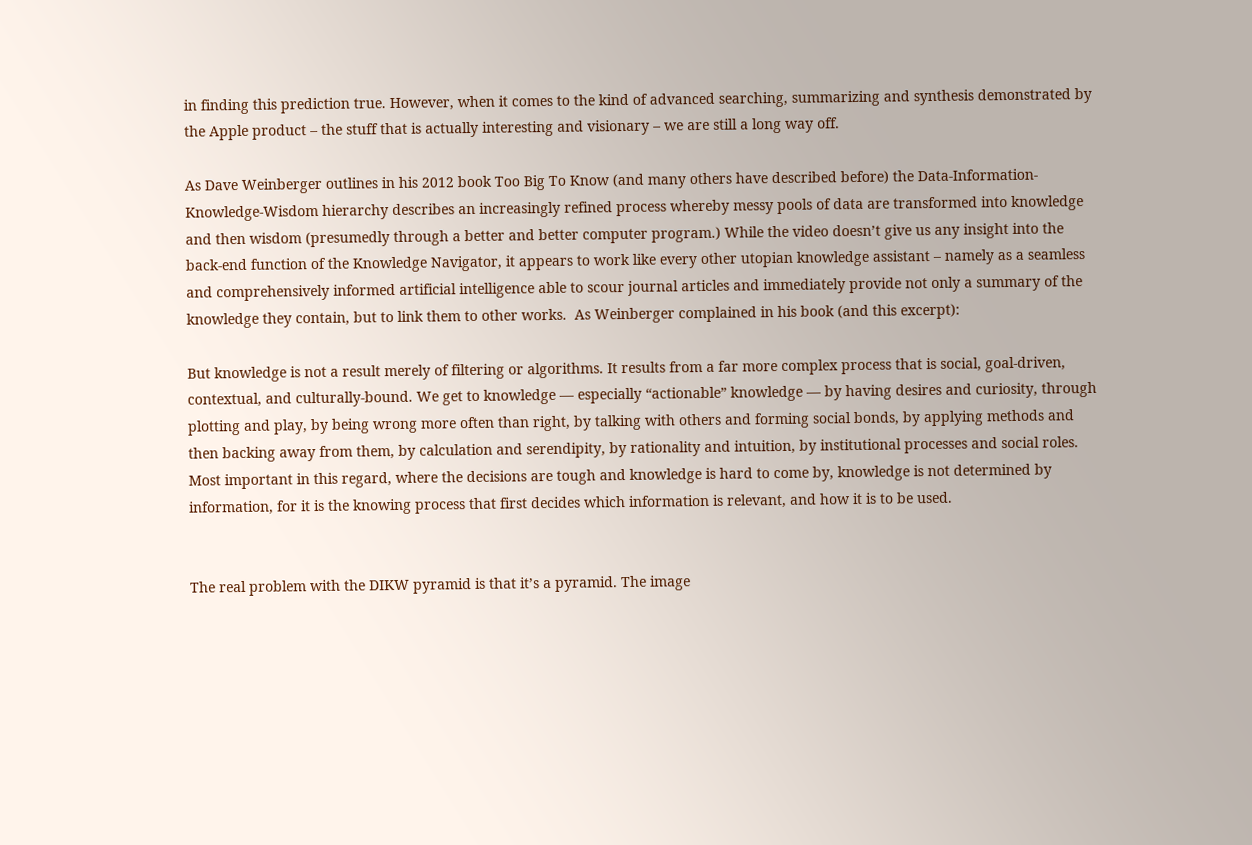in finding this prediction true. However, when it comes to the kind of advanced searching, summarizing and synthesis demonstrated by the Apple product – the stuff that is actually interesting and visionary – we are still a long way off.

As Dave Weinberger outlines in his 2012 book Too Big To Know (and many others have described before) the Data-Information-Knowledge-Wisdom hierarchy describes an increasingly refined process whereby messy pools of data are transformed into knowledge and then wisdom (presumedly through a better and better computer program.) While the video doesn’t give us any insight into the back-end function of the Knowledge Navigator, it appears to work like every other utopian knowledge assistant – namely as a seamless and comprehensively informed artificial intelligence able to scour journal articles and immediately provide not only a summary of the knowledge they contain, but to link them to other works.  As Weinberger complained in his book (and this excerpt):

But knowledge is not a result merely of filtering or algorithms. It results from a far more complex process that is social, goal-driven, contextual, and culturally-bound. We get to knowledge — especially “actionable” knowledge — by having desires and curiosity, through plotting and play, by being wrong more often than right, by talking with others and forming social bonds, by applying methods and then backing away from them, by calculation and serendipity, by rationality and intuition, by institutional processes and social roles. Most important in this regard, where the decisions are tough and knowledge is hard to come by, knowledge is not determined by information, for it is the knowing process that first decides which information is relevant, and how it is to be used.


The real problem with the DIKW pyramid is that it’s a pyramid. The image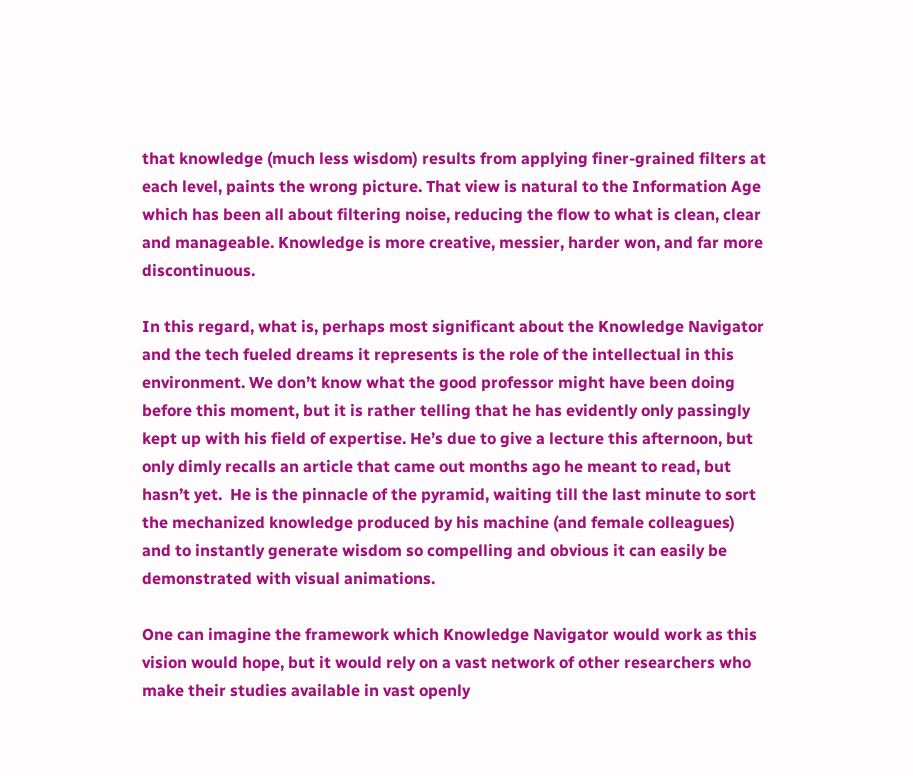that knowledge (much less wisdom) results from applying finer-grained filters at each level, paints the wrong picture. That view is natural to the Information Age which has been all about filtering noise, reducing the flow to what is clean, clear and manageable. Knowledge is more creative, messier, harder won, and far more discontinuous.

In this regard, what is, perhaps most significant about the Knowledge Navigator and the tech fueled dreams it represents is the role of the intellectual in this environment. We don’t know what the good professor might have been doing before this moment, but it is rather telling that he has evidently only passingly kept up with his field of expertise. He’s due to give a lecture this afternoon, but only dimly recalls an article that came out months ago he meant to read, but hasn’t yet.  He is the pinnacle of the pyramid, waiting till the last minute to sort the mechanized knowledge produced by his machine (and female colleagues) and to instantly generate wisdom so compelling and obvious it can easily be demonstrated with visual animations.

One can imagine the framework which Knowledge Navigator would work as this vision would hope, but it would rely on a vast network of other researchers who make their studies available in vast openly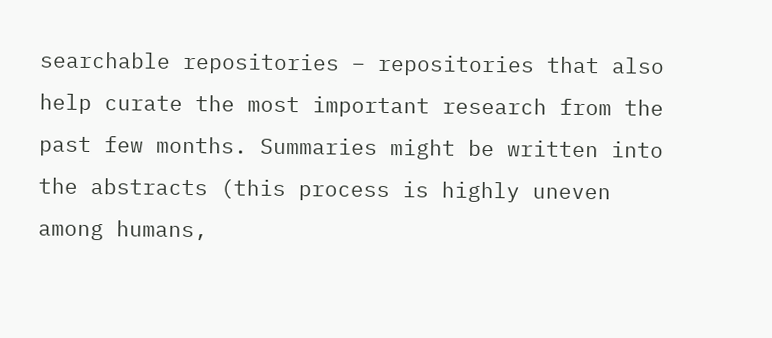searchable repositories – repositories that also help curate the most important research from the past few months. Summaries might be written into the abstracts (this process is highly uneven among humans,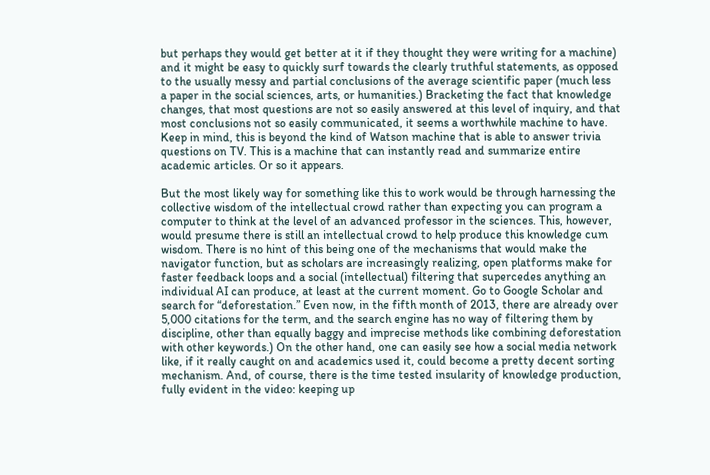but perhaps they would get better at it if they thought they were writing for a machine) and it might be easy to quickly surf towards the clearly truthful statements, as opposed to the usually messy and partial conclusions of the average scientific paper (much less  a paper in the social sciences, arts, or humanities.) Bracketing the fact that knowledge changes, that most questions are not so easily answered at this level of inquiry, and that most conclusions not so easily communicated, it seems a worthwhile machine to have.  Keep in mind, this is beyond the kind of Watson machine that is able to answer trivia questions on TV. This is a machine that can instantly read and summarize entire academic articles. Or so it appears.

But the most likely way for something like this to work would be through harnessing the collective wisdom of the intellectual crowd rather than expecting you can program a computer to think at the level of an advanced professor in the sciences. This, however, would presume there is still an intellectual crowd to help produce this knowledge cum wisdom. There is no hint of this being one of the mechanisms that would make the navigator function, but as scholars are increasingly realizing, open platforms make for faster feedback loops and a social (intellectual) filtering that supercedes anything an individual AI can produce, at least at the current moment. Go to Google Scholar and search for “deforestation.” Even now, in the fifth month of 2013, there are already over 5,000 citations for the term, and the search engine has no way of filtering them by discipline, other than equally baggy and imprecise methods like combining deforestation with other keywords.) On the other hand, one can easily see how a social media network like, if it really caught on and academics used it, could become a pretty decent sorting mechanism. And, of course, there is the time tested insularity of knowledge production, fully evident in the video: keeping up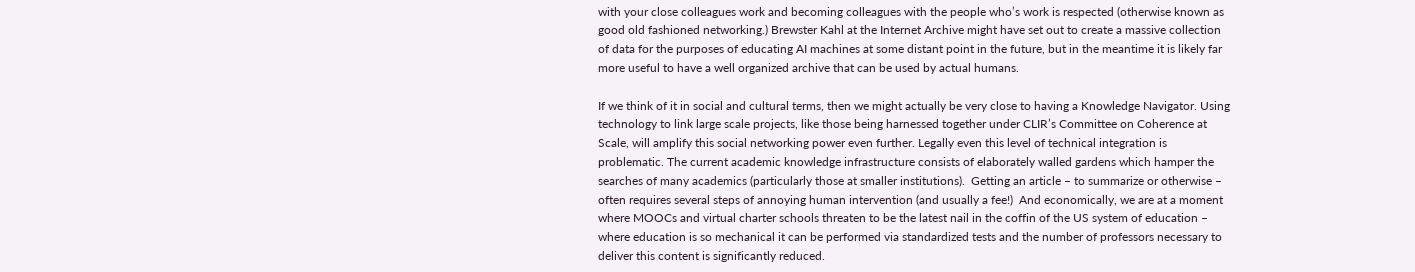with your close colleagues work and becoming colleagues with the people who’s work is respected (otherwise known as good old fashioned networking.) Brewster Kahl at the Internet Archive might have set out to create a massive collection of data for the purposes of educating AI machines at some distant point in the future, but in the meantime it is likely far more useful to have a well organized archive that can be used by actual humans.

If we think of it in social and cultural terms, then we might actually be very close to having a Knowledge Navigator. Using technology to link large scale projects, like those being harnessed together under CLIR’s Committee on Coherence at Scale, will amplify this social networking power even further. Legally even this level of technical integration is problematic. The current academic knowledge infrastructure consists of elaborately walled gardens which hamper the searches of many academics (particularly those at smaller institutions).  Getting an article – to summarize or otherwise – often requires several steps of annoying human intervention (and usually a fee!)  And economically, we are at a moment where MOOCs and virtual charter schools threaten to be the latest nail in the coffin of the US system of education – where education is so mechanical it can be performed via standardized tests and the number of professors necessary to deliver this content is significantly reduced.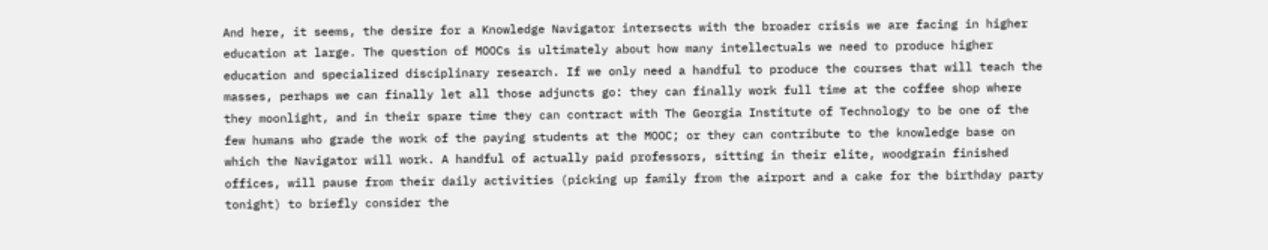And here, it seems, the desire for a Knowledge Navigator intersects with the broader crisis we are facing in higher education at large. The question of MOOCs is ultimately about how many intellectuals we need to produce higher education and specialized disciplinary research. If we only need a handful to produce the courses that will teach the masses, perhaps we can finally let all those adjuncts go: they can finally work full time at the coffee shop where they moonlight, and in their spare time they can contract with The Georgia Institute of Technology to be one of the few humans who grade the work of the paying students at the MOOC; or they can contribute to the knowledge base on which the Navigator will work. A handful of actually paid professors, sitting in their elite, woodgrain finished offices, will pause from their daily activities (picking up family from the airport and a cake for the birthday party tonight) to briefly consider the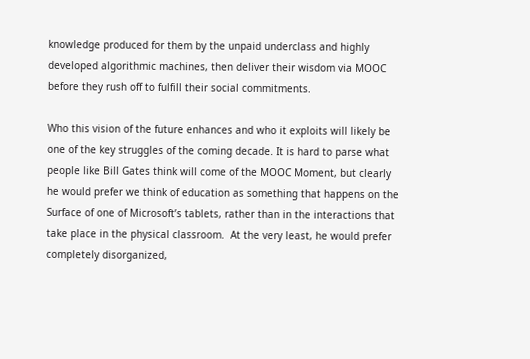knowledge produced for them by the unpaid underclass and highly developed algorithmic machines, then deliver their wisdom via MOOC before they rush off to fulfill their social commitments.

Who this vision of the future enhances and who it exploits will likely be one of the key struggles of the coming decade. It is hard to parse what people like Bill Gates think will come of the MOOC Moment, but clearly he would prefer we think of education as something that happens on the Surface of one of Microsoft’s tablets, rather than in the interactions that take place in the physical classroom.  At the very least, he would prefer completely disorganized,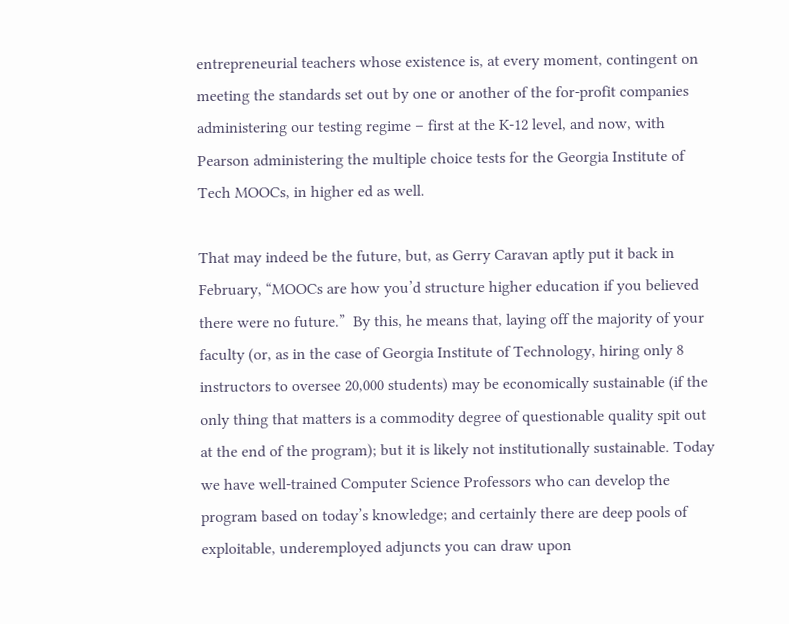entrepreneurial teachers whose existence is, at every moment, contingent on meeting the standards set out by one or another of the for-profit companies administering our testing regime – first at the K-12 level, and now, with Pearson administering the multiple choice tests for the Georgia Institute of Tech MOOCs, in higher ed as well.

That may indeed be the future, but, as Gerry Caravan aptly put it back in February, “MOOCs are how you’d structure higher education if you believed there were no future.”  By this, he means that, laying off the majority of your faculty (or, as in the case of Georgia Institute of Technology, hiring only 8 instructors to oversee 20,000 students) may be economically sustainable (if the only thing that matters is a commodity degree of questionable quality spit out at the end of the program); but it is likely not institutionally sustainable. Today we have well-trained Computer Science Professors who can develop the program based on today’s knowledge; and certainly there are deep pools of exploitable, underemployed adjuncts you can draw upon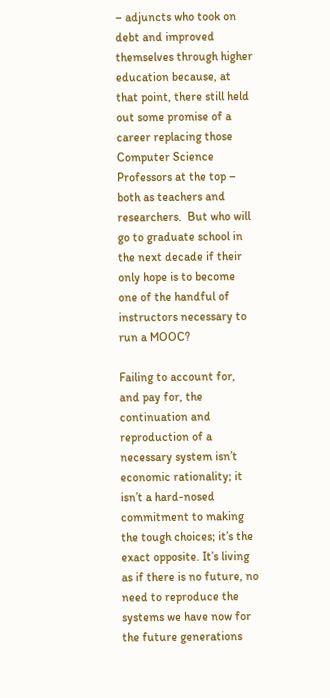– adjuncts who took on debt and improved themselves through higher education because, at that point, there still held out some promise of a career replacing those Computer Science Professors at the top – both as teachers and researchers.  But who will go to graduate school in the next decade if their only hope is to become one of the handful of instructors necessary to run a MOOC?

Failing to account for, and pay for, the continuation and reproduction of a necessary system isn’t economic rationality; it isn’t a hard-nosed commitment to making the tough choices; it’s the exact opposite. It’s living as if there is no future, no need to reproduce the systems we have now for the future generations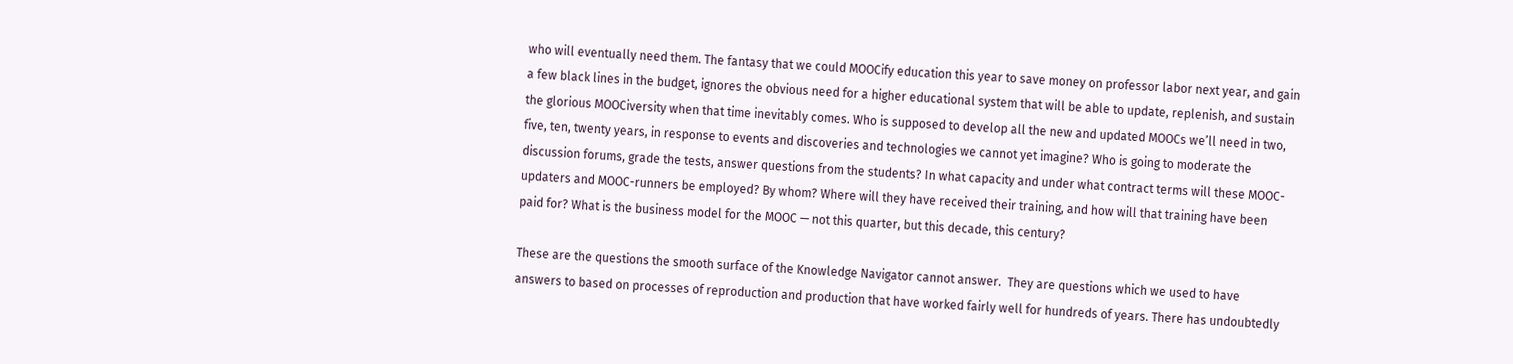who will eventually need them. The fantasy that we could MOOCify education this year to save money on professor labor next year, and gain a few black lines in the budget, ignores the obvious need for a higher educational system that will be able to update, replenish, and sustain the glorious MOOCiversity when that time inevitably comes. Who is supposed to develop all the new and updated MOOCs we’ll need in two, five, ten, twenty years, in response to events and discoveries and technologies we cannot yet imagine? Who is going to moderate the discussion forums, grade the tests, answer questions from the students? In what capacity and under what contract terms will these MOOC-updaters and MOOC-runners be employed? By whom? Where will they have received their training, and how will that training have been paid for? What is the business model for the MOOC — not this quarter, but this decade, this century?

These are the questions the smooth surface of the Knowledge Navigator cannot answer.  They are questions which we used to have answers to based on processes of reproduction and production that have worked fairly well for hundreds of years. There has undoubtedly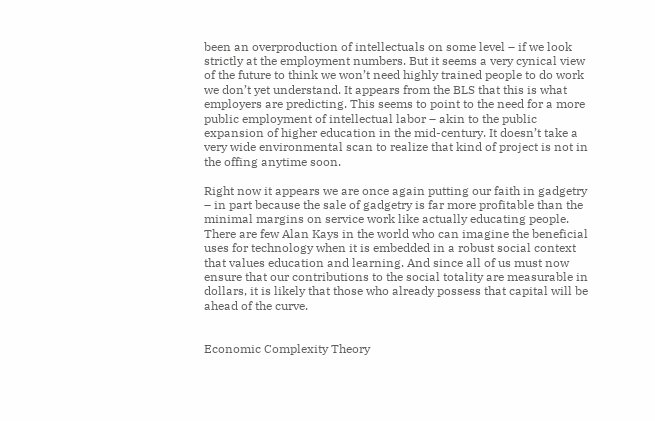been an overproduction of intellectuals on some level – if we look strictly at the employment numbers. But it seems a very cynical view of the future to think we won’t need highly trained people to do work we don’t yet understand. It appears from the BLS that this is what employers are predicting. This seems to point to the need for a more public employment of intellectual labor – akin to the public expansion of higher education in the mid-century. It doesn’t take a very wide environmental scan to realize that kind of project is not in the offing anytime soon.

Right now it appears we are once again putting our faith in gadgetry – in part because the sale of gadgetry is far more profitable than the minimal margins on service work like actually educating people. There are few Alan Kays in the world who can imagine the beneficial uses for technology when it is embedded in a robust social context that values education and learning. And since all of us must now ensure that our contributions to the social totality are measurable in dollars, it is likely that those who already possess that capital will be ahead of the curve.


Economic Complexity Theory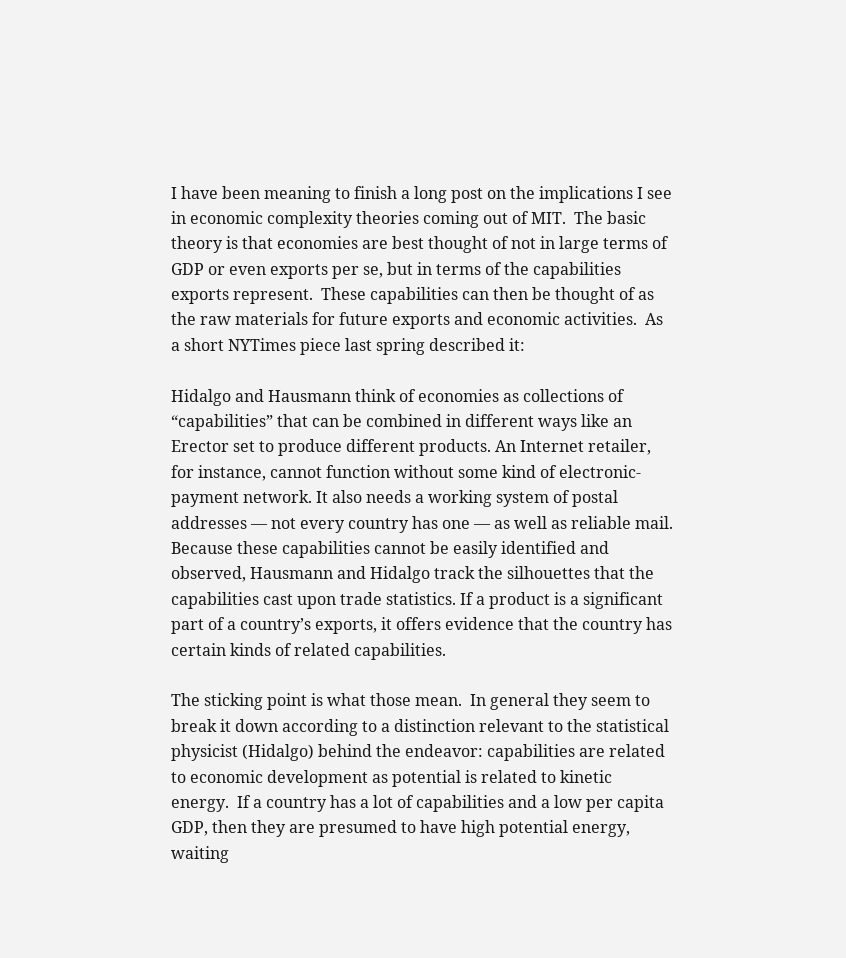I have been meaning to finish a long post on the implications I see in economic complexity theories coming out of MIT.  The basic theory is that economies are best thought of not in large terms of GDP or even exports per se, but in terms of the capabilities exports represent.  These capabilities can then be thought of as the raw materials for future exports and economic activities.  As a short NYTimes piece last spring described it:

Hidalgo and Hausmann think of economies as collections of “capabilities” that can be combined in different ways like an Erector set to produce different products. An Internet retailer, for instance, cannot function without some kind of electronic-payment network. It also needs a working system of postal addresses — not every country has one — as well as reliable mail. Because these capabilities cannot be easily identified and observed, Hausmann and Hidalgo track the silhouettes that the capabilities cast upon trade statistics. If a product is a significant part of a country’s exports, it offers evidence that the country has certain kinds of related capabilities.

The sticking point is what those mean.  In general they seem to break it down according to a distinction relevant to the statistical physicist (Hidalgo) behind the endeavor: capabilities are related to economic development as potential is related to kinetic energy.  If a country has a lot of capabilities and a low per capita GDP, then they are presumed to have high potential energy, waiting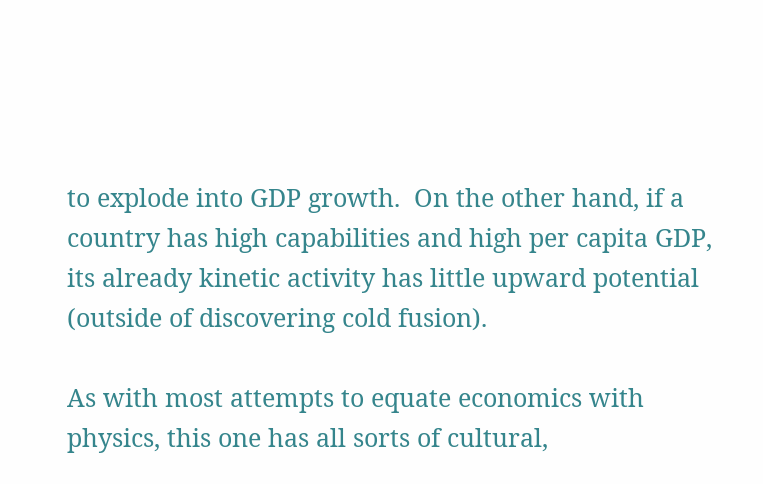to explode into GDP growth.  On the other hand, if a country has high capabilities and high per capita GDP, its already kinetic activity has little upward potential (outside of discovering cold fusion).

As with most attempts to equate economics with physics, this one has all sorts of cultural,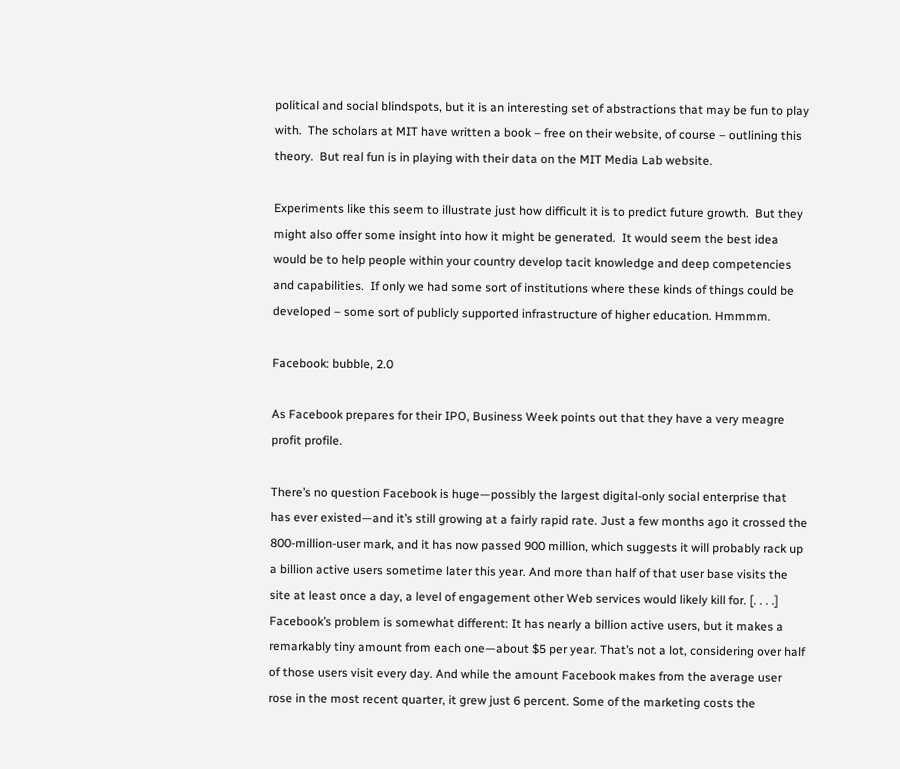political and social blindspots, but it is an interesting set of abstractions that may be fun to play with.  The scholars at MIT have written a book – free on their website, of course – outlining this theory.  But real fun is in playing with their data on the MIT Media Lab website.

Experiments like this seem to illustrate just how difficult it is to predict future growth.  But they might also offer some insight into how it might be generated.  It would seem the best idea would be to help people within your country develop tacit knowledge and deep competencies and capabilities.  If only we had some sort of institutions where these kinds of things could be developed – some sort of publicly supported infrastructure of higher education. Hmmmm.

Facebook: bubble, 2.0

As Facebook prepares for their IPO, Business Week points out that they have a very meagre profit profile.

There’s no question Facebook is huge—possibly the largest digital-only social enterprise that has ever existed—and it’s still growing at a fairly rapid rate. Just a few months ago it crossed the 800-million-user mark, and it has now passed 900 million, which suggests it will probably rack up a billion active users sometime later this year. And more than half of that user base visits the site at least once a day, a level of engagement other Web services would likely kill for. [. . . .] Facebook’s problem is somewhat different: It has nearly a billion active users, but it makes a remarkably tiny amount from each one—about $5 per year. That’s not a lot, considering over half of those users visit every day. And while the amount Facebook makes from the average user rose in the most recent quarter, it grew just 6 percent. Some of the marketing costs the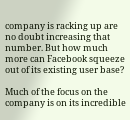company is racking up are no doubt increasing that number. But how much more can Facebook squeeze out of its existing user base?

Much of the focus on the company is on its incredible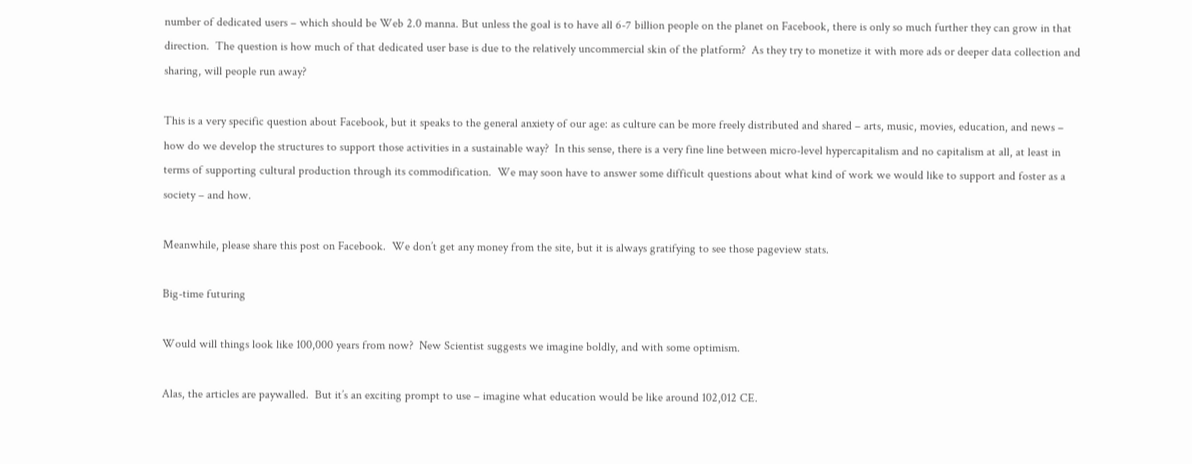number of dedicated users – which should be Web 2.0 manna. But unless the goal is to have all 6-7 billion people on the planet on Facebook, there is only so much further they can grow in that direction.  The question is how much of that dedicated user base is due to the relatively uncommercial skin of the platform?  As they try to monetize it with more ads or deeper data collection and sharing, will people run away?

This is a very specific question about Facebook, but it speaks to the general anxiety of our age: as culture can be more freely distributed and shared – arts, music, movies, education, and news – how do we develop the structures to support those activities in a sustainable way?  In this sense, there is a very fine line between micro-level hypercapitalism and no capitalism at all, at least in terms of supporting cultural production through its commodification.  We may soon have to answer some difficult questions about what kind of work we would like to support and foster as a society – and how.

Meanwhile, please share this post on Facebook.  We don’t get any money from the site, but it is always gratifying to see those pageview stats.

Big-time futuring

Would will things look like 100,000 years from now?  New Scientist suggests we imagine boldly, and with some optimism.

Alas, the articles are paywalled.  But it’s an exciting prompt to use – imagine what education would be like around 102,012 CE.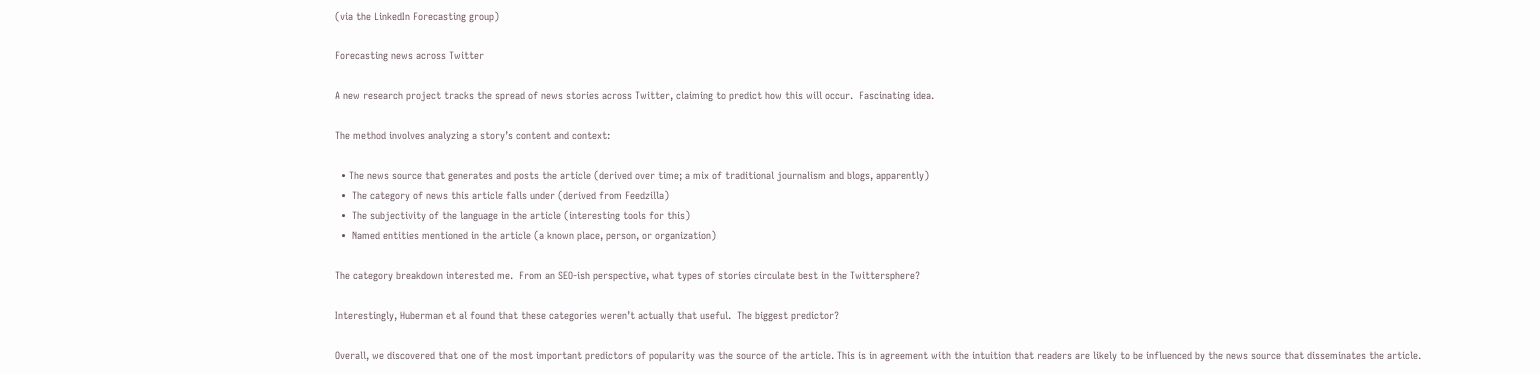(via the LinkedIn Forecasting group)

Forecasting news across Twitter

A new research project tracks the spread of news stories across Twitter, claiming to predict how this will occur.  Fascinating idea.

The method involves analyzing a story’s content and context:

  • The news source that generates and posts the article (derived over time; a mix of traditional journalism and blogs, apparently)
  •  The category of news this article falls under (derived from Feedzilla)
  •  The subjectivity of the language in the article (interesting tools for this)
  •  Named entities mentioned in the article (a known place, person, or organization)

The category breakdown interested me.  From an SEO-ish perspective, what types of stories circulate best in the Twittersphere?

Interestingly, Huberman et al found that these categories weren’t actually that useful.  The biggest predictor?

Overall, we discovered that one of the most important predictors of popularity was the source of the article. This is in agreement with the intuition that readers are likely to be influenced by the news source that disseminates the article.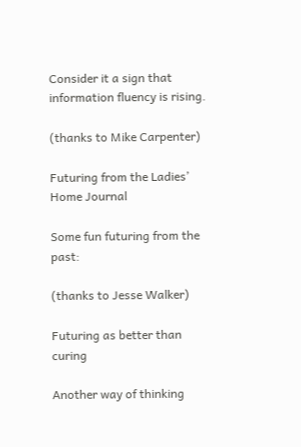Consider it a sign that information fluency is rising.

(thanks to Mike Carpenter)

Futuring from the Ladies’ Home Journal

Some fun futuring from the past:

(thanks to Jesse Walker)

Futuring as better than curing

Another way of thinking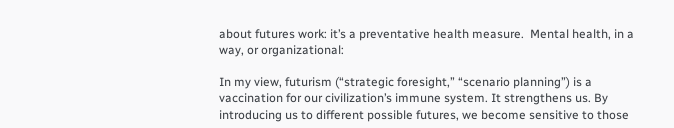about futures work: it’s a preventative health measure.  Mental health, in a way, or organizational:

In my view, futurism (“strategic foresight,” “scenario planning”) is a vaccination for our civilization’s immune system. It strengthens us. By introducing us to different possible futures, we become sensitive to those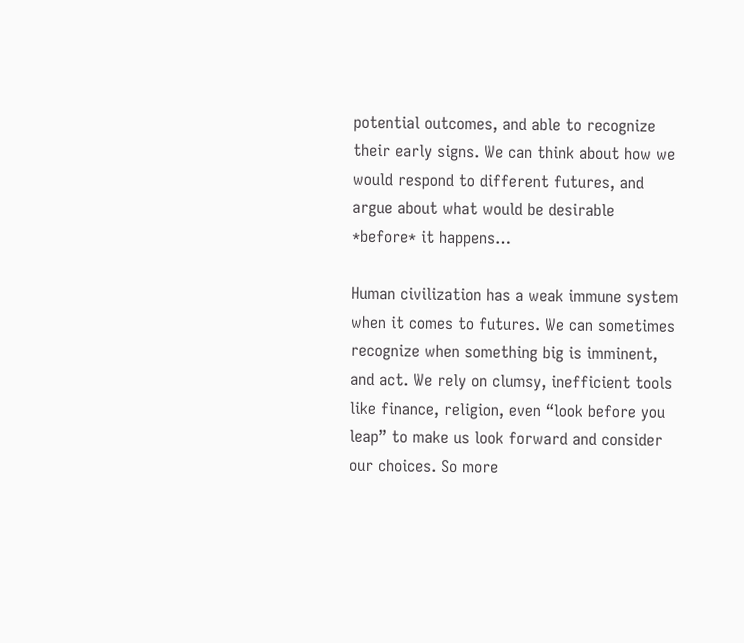potential outcomes, and able to recognize their early signs. We can think about how we would respond to different futures, and argue about what would be desirable *before* it happens…

Human civilization has a weak immune system when it comes to futures. We can sometimes recognize when something big is imminent, and act. We rely on clumsy, inefficient tools like finance, religion, even “look before you leap” to make us look forward and consider our choices. So more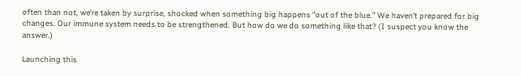often than not, we’re taken by surprise, shocked when something big happens “out of the blue.” We haven’t prepared for big changes. Our immune system needs to be strengthened. But how do we do something like that? (I suspect you know the answer.)

Launching this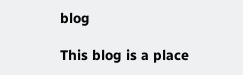blog

This blog is a place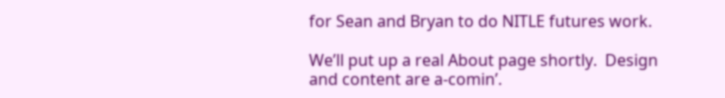for Sean and Bryan to do NITLE futures work.

We’ll put up a real About page shortly.  Design and content are a-comin’.